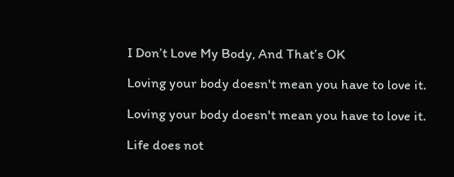I Don’t Love My Body, And That’s OK

Loving your body doesn't mean you have to love it.

Loving your body doesn't mean you have to love it.

Life does not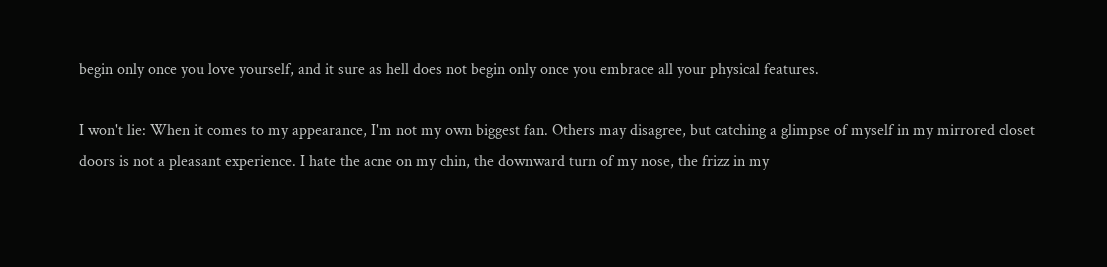begin only once you love yourself, and it sure as hell does not begin only once you embrace all your physical features.

I won't lie: When it comes to my appearance, I'm not my own biggest fan. Others may disagree, but catching a glimpse of myself in my mirrored closet doors is not a pleasant experience. I hate the acne on my chin, the downward turn of my nose, the frizz in my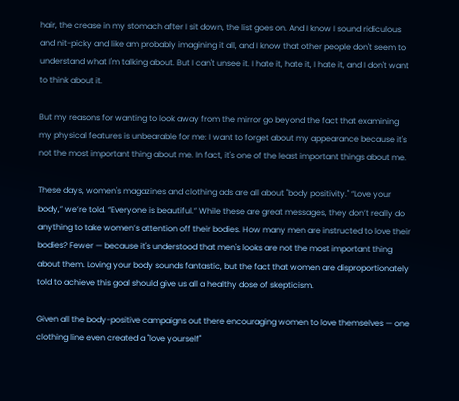hair, the crease in my stomach after I sit down, the list goes on. And I know I sound ridiculous and nit-picky and like am probably imagining it all, and I know that other people don't seem to understand what I'm talking about. But I can't unsee it. I hate it, hate it, I hate it, and I don't want to think about it.

But my reasons for wanting to look away from the mirror go beyond the fact that examining my physical features is unbearable for me: I want to forget about my appearance because it's not the most important thing about me. In fact, it's one of the least important things about me.

These days, women's magazines and clothing ads are all about "body positivity." “Love your body,” we’re told. “Everyone is beautiful.” While these are great messages, they don’t really do anything to take women’s attention off their bodies. How many men are instructed to love their bodies? Fewer — because it's understood that men's looks are not the most important thing about them. Loving your body sounds fantastic, but the fact that women are disproportionately told to achieve this goal should give us all a healthy dose of skepticism.

Given all the body-positive campaigns out there encouraging women to love themselves — one clothing line even created a "love yourself"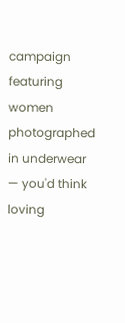campaign featuring women photographed in underwear — you'd think loving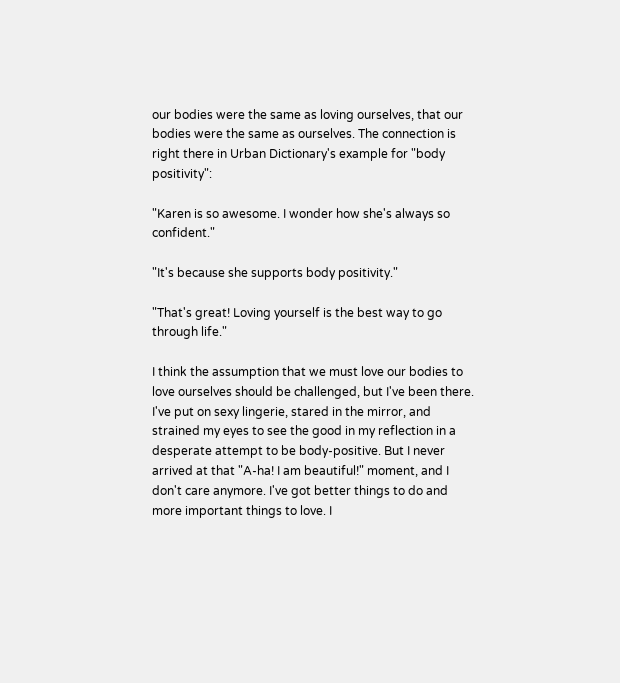our bodies were the same as loving ourselves, that our bodies were the same as ourselves. The connection is right there in Urban Dictionary's example for "body positivity":

"Karen is so awesome. I wonder how she's always so confident."

"It's because she supports body positivity."

"That's great! Loving yourself is the best way to go through life."

I think the assumption that we must love our bodies to love ourselves should be challenged, but I've been there. I've put on sexy lingerie, stared in the mirror, and strained my eyes to see the good in my reflection in a desperate attempt to be body-positive. But I never arrived at that "A-ha! I am beautiful!" moment, and I don't care anymore. I've got better things to do and more important things to love. I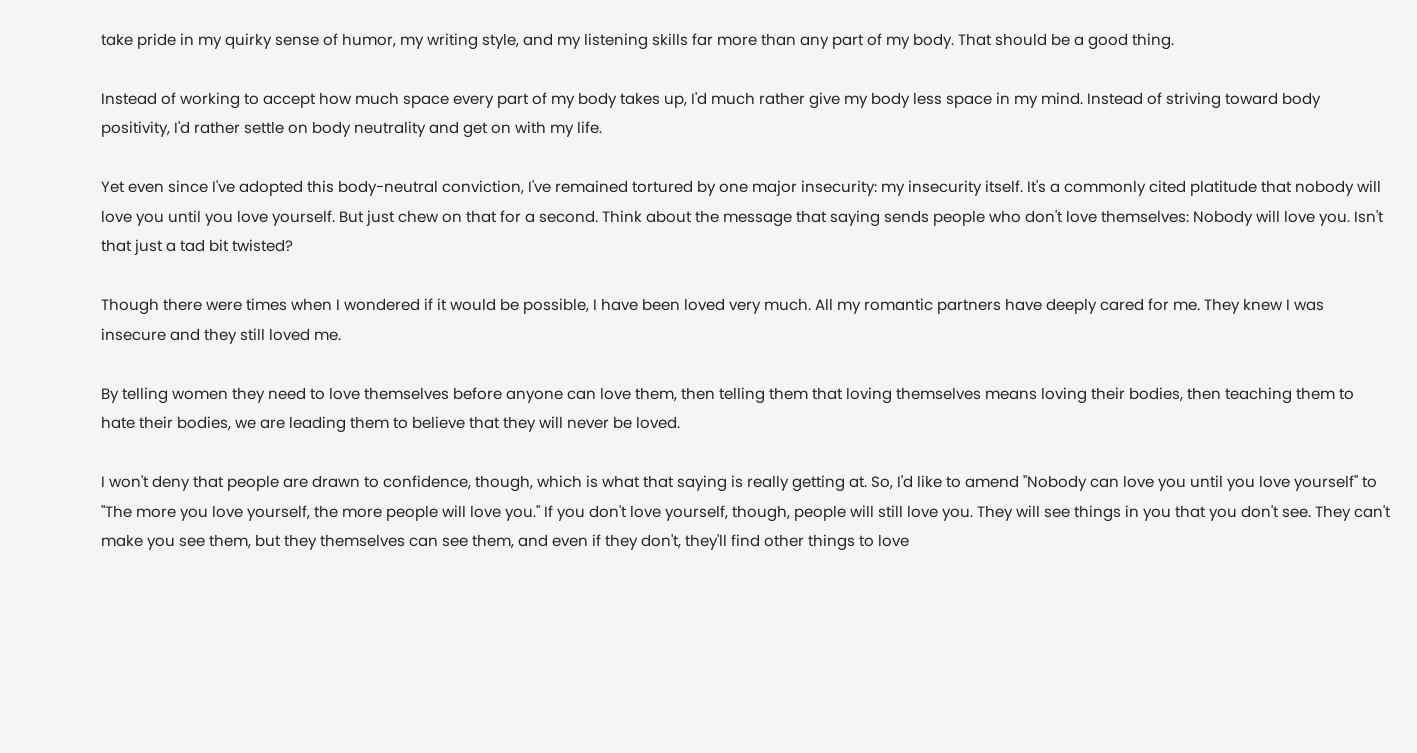take pride in my quirky sense of humor, my writing style, and my listening skills far more than any part of my body. That should be a good thing.

Instead of working to accept how much space every part of my body takes up, I'd much rather give my body less space in my mind. Instead of striving toward body positivity, I'd rather settle on body neutrality and get on with my life.

Yet even since I've adopted this body-neutral conviction, I've remained tortured by one major insecurity: my insecurity itself. It's a commonly cited platitude that nobody will love you until you love yourself. But just chew on that for a second. Think about the message that saying sends people who don't love themselves: Nobody will love you. Isn't that just a tad bit twisted?

Though there were times when I wondered if it would be possible, I have been loved very much. All my romantic partners have deeply cared for me. They knew I was insecure and they still loved me.

By telling women they need to love themselves before anyone can love them, then telling them that loving themselves means loving their bodies, then teaching them to hate their bodies, we are leading them to believe that they will never be loved.

I won't deny that people are drawn to confidence, though, which is what that saying is really getting at. So, I'd like to amend "Nobody can love you until you love yourself" to "The more you love yourself, the more people will love you." If you don't love yourself, though, people will still love you. They will see things in you that you don't see. They can't make you see them, but they themselves can see them, and even if they don't, they'll find other things to love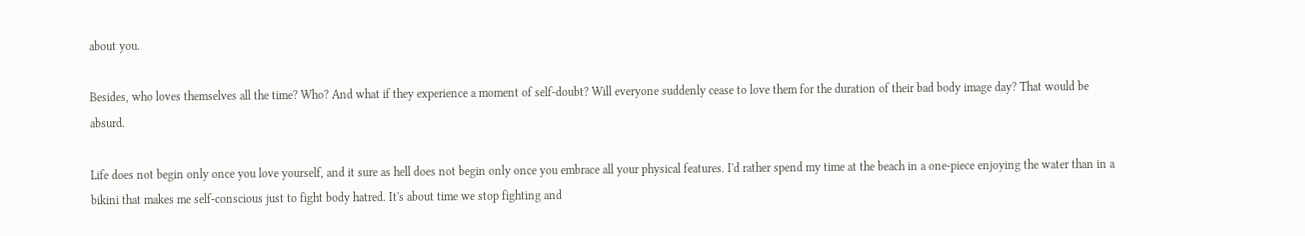about you.

Besides, who loves themselves all the time? Who? And what if they experience a moment of self-doubt? Will everyone suddenly cease to love them for the duration of their bad body image day? That would be absurd.

Life does not begin only once you love yourself, and it sure as hell does not begin only once you embrace all your physical features. I'd rather spend my time at the beach in a one-piece enjoying the water than in a bikini that makes me self-conscious just to fight body hatred. It's about time we stop fighting and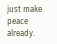just make peace already.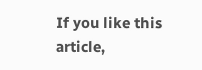If you like this article,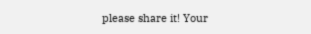please share it! Your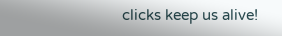clicks keep us alive!